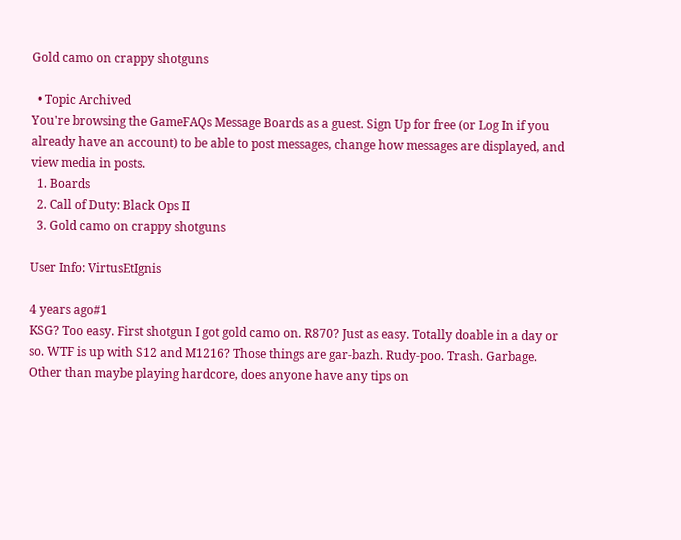Gold camo on crappy shotguns

  • Topic Archived
You're browsing the GameFAQs Message Boards as a guest. Sign Up for free (or Log In if you already have an account) to be able to post messages, change how messages are displayed, and view media in posts.
  1. Boards
  2. Call of Duty: Black Ops II
  3. Gold camo on crappy shotguns

User Info: VirtusEtIgnis

4 years ago#1
KSG? Too easy. First shotgun I got gold camo on. R870? Just as easy. Totally doable in a day or so. WTF is up with S12 and M1216? Those things are gar-bazh. Rudy-poo. Trash. Garbage. Other than maybe playing hardcore, does anyone have any tips on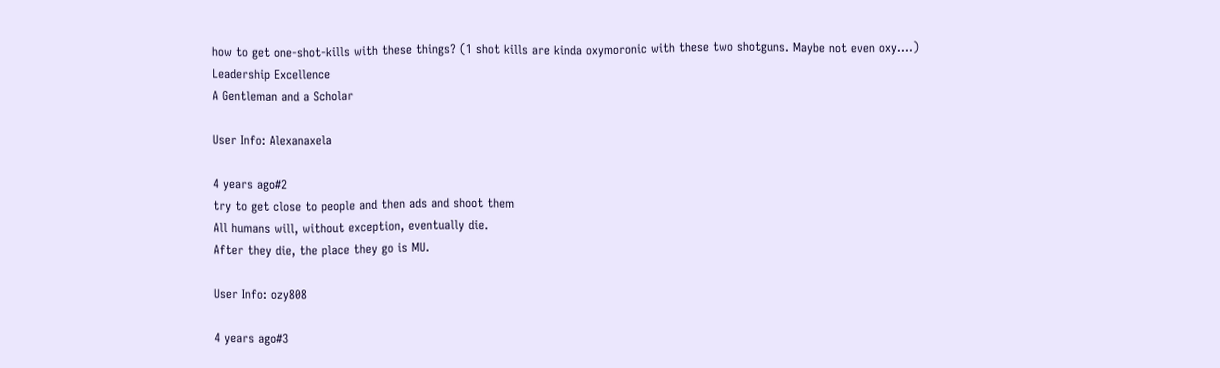how to get one-shot-kills with these things? (1 shot kills are kinda oxymoronic with these two shotguns. Maybe not even oxy....)
Leadership Excellence
A Gentleman and a Scholar

User Info: Alexanaxela

4 years ago#2
try to get close to people and then ads and shoot them
All humans will, without exception, eventually die.
After they die, the place they go is MU.

User Info: ozy808

4 years ago#3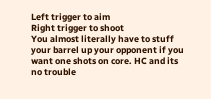Left trigger to aim
Right trigger to shoot
You almost literally have to stuff your barrel up your opponent if you want one shots on core. HC and its no trouble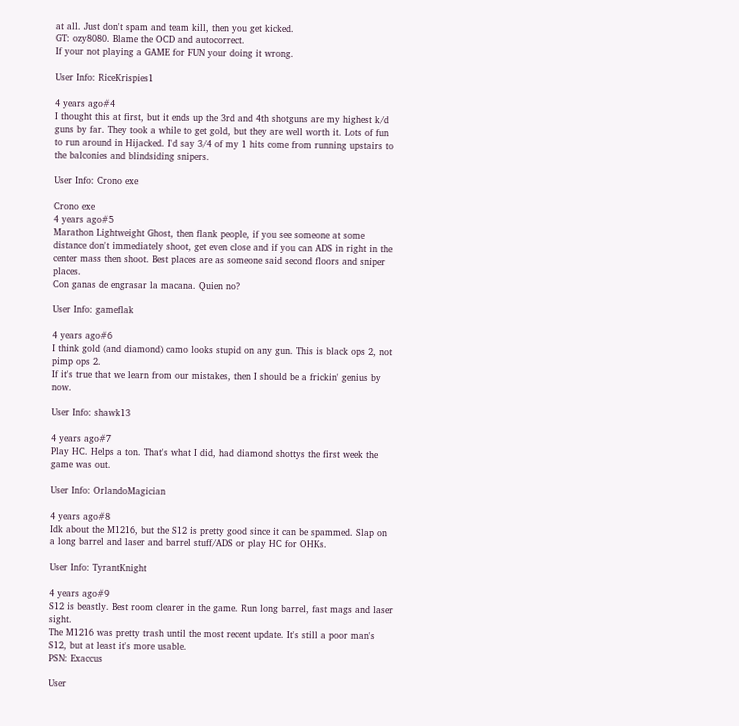at all. Just don't spam and team kill, then you get kicked.
GT: ozy8080. Blame the OCD and autocorrect.
If your not playing a GAME for FUN your doing it wrong.

User Info: RiceKrispies1

4 years ago#4
I thought this at first, but it ends up the 3rd and 4th shotguns are my highest k/d guns by far. They took a while to get gold, but they are well worth it. Lots of fun to run around in Hijacked. I'd say 3/4 of my 1 hits come from running upstairs to the balconies and blindsiding snipers.

User Info: Crono exe

Crono exe
4 years ago#5
Marathon Lightweight Ghost, then flank people, if you see someone at some distance don't immediately shoot, get even close and if you can ADS in right in the center mass then shoot. Best places are as someone said second floors and sniper places.
Con ganas de engrasar la macana. Quien no?

User Info: gameflak

4 years ago#6
I think gold (and diamond) camo looks stupid on any gun. This is black ops 2, not pimp ops 2.
If it's true that we learn from our mistakes, then I should be a frickin' genius by now.

User Info: shawk13

4 years ago#7
Play HC. Helps a ton. That's what I did, had diamond shottys the first week the game was out.

User Info: OrlandoMagician

4 years ago#8
Idk about the M1216, but the S12 is pretty good since it can be spammed. Slap on a long barrel and laser and barrel stuff/ADS or play HC for OHKs.

User Info: TyrantKnight

4 years ago#9
S12 is beastly. Best room clearer in the game. Run long barrel, fast mags and laser sight.
The M1216 was pretty trash until the most recent update. It's still a poor man's S12, but at least it's more usable.
PSN: Exaccus

User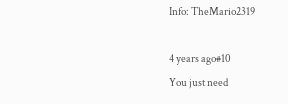Info: TheMario2319

4 years ago#10
You just need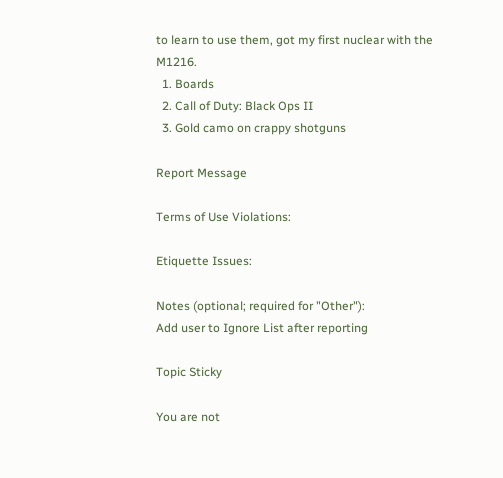to learn to use them, got my first nuclear with the M1216.
  1. Boards
  2. Call of Duty: Black Ops II
  3. Gold camo on crappy shotguns

Report Message

Terms of Use Violations:

Etiquette Issues:

Notes (optional; required for "Other"):
Add user to Ignore List after reporting

Topic Sticky

You are not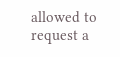allowed to request a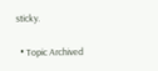sticky.

  • Topic Archived